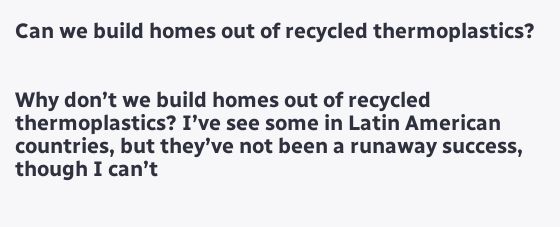Can we build homes out of recycled thermoplastics?


Why don’t we build homes out of recycled thermoplastics? I’ve see some in Latin American countries, but they’ve not been a runaway success, though I can’t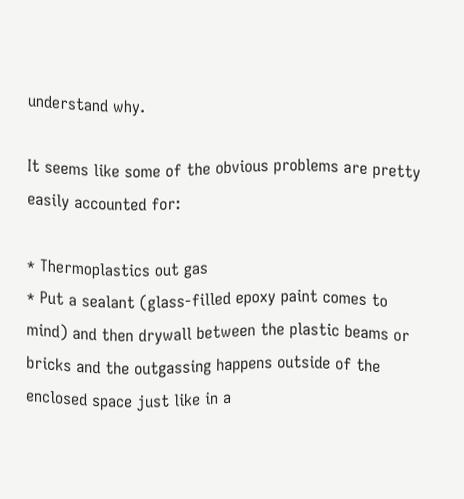understand why.

It seems like some of the obvious problems are pretty easily accounted for:

* Thermoplastics out gas
* Put a sealant (glass-filled epoxy paint comes to mind) and then drywall between the plastic beams or bricks and the outgassing happens outside of the enclosed space just like in a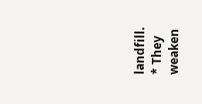landfill.
* They weaken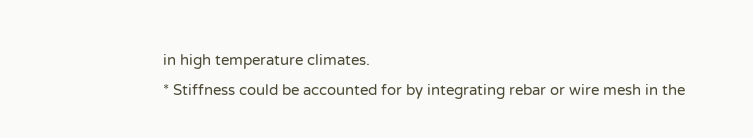in high temperature climates.
* Stiffness could be accounted for by integrating rebar or wire mesh in the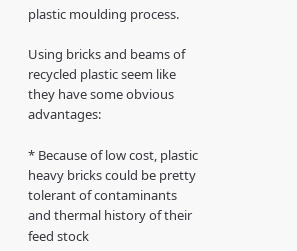plastic moulding process.

Using bricks and beams of recycled plastic seem like they have some obvious advantages:

* Because of low cost, plastic heavy bricks could be pretty tolerant of contaminants and thermal history of their feed stock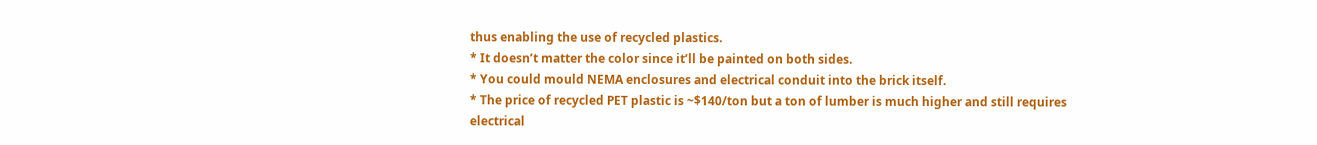thus enabling the use of recycled plastics.
* It doesn’t matter the color since it’ll be painted on both sides.
* You could mould NEMA enclosures and electrical conduit into the brick itself.
* The price of recycled PET plastic is ~$140/ton but a ton of lumber is much higher and still requires electrical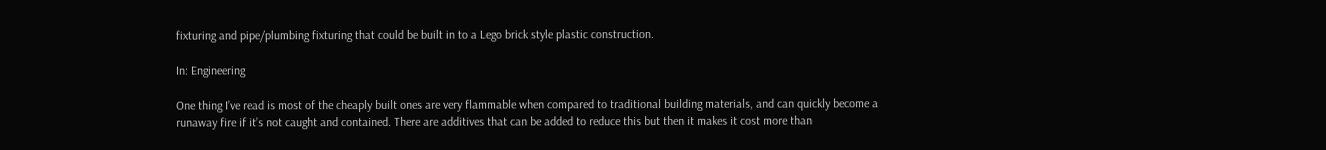fixturing and pipe/plumbing fixturing that could be built in to a Lego brick style plastic construction.

In: Engineering

One thing I’ve read is most of the cheaply built ones are very flammable when compared to traditional building materials, and can quickly become a runaway fire if it’s not caught and contained. There are additives that can be added to reduce this but then it makes it cost more than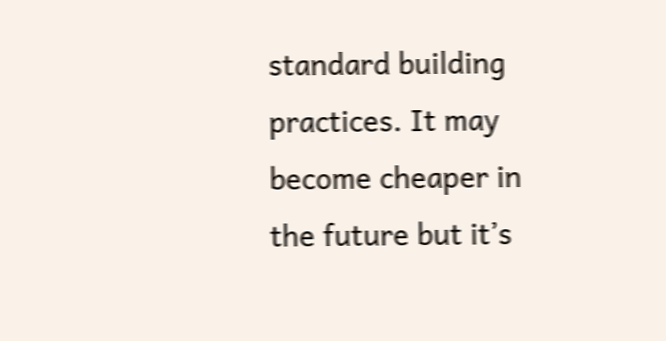standard building practices. It may become cheaper in the future but it’s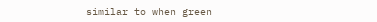similar to when green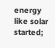energy like solar started;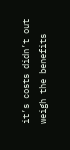it’s costs didn’t out weigh the benefits